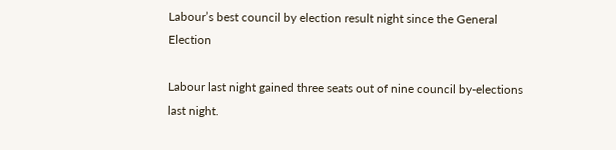Labour’s best council by election result night since the General Election

Labour last night gained three seats out of nine council by-elections last night.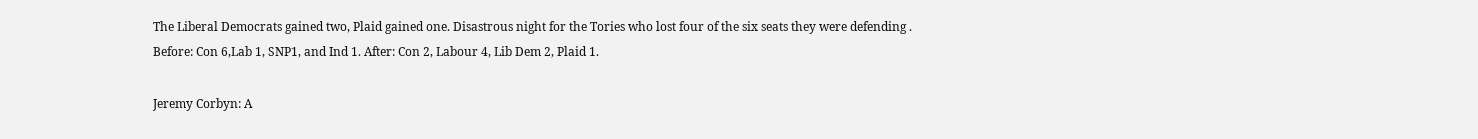The Liberal Democrats gained two, Plaid gained one. Disastrous night for the Tories who lost four of the six seats they were defending . Before: Con 6,Lab 1, SNP1, and Ind 1. After: Con 2, Labour 4, Lib Dem 2, Plaid 1.

Jeremy Corbyn: A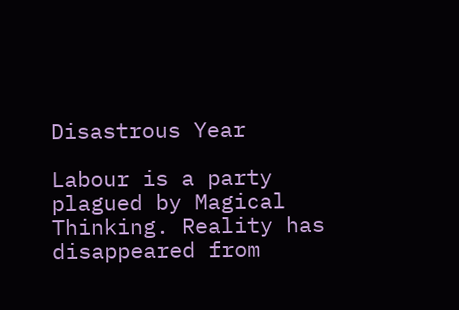Disastrous Year

Labour is a party plagued by Magical Thinking. Reality has disappeared from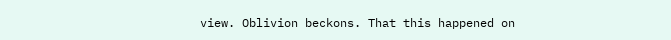view. Oblivion beckons. That this happened on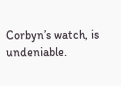Corbyn’s watch, is undeniable.